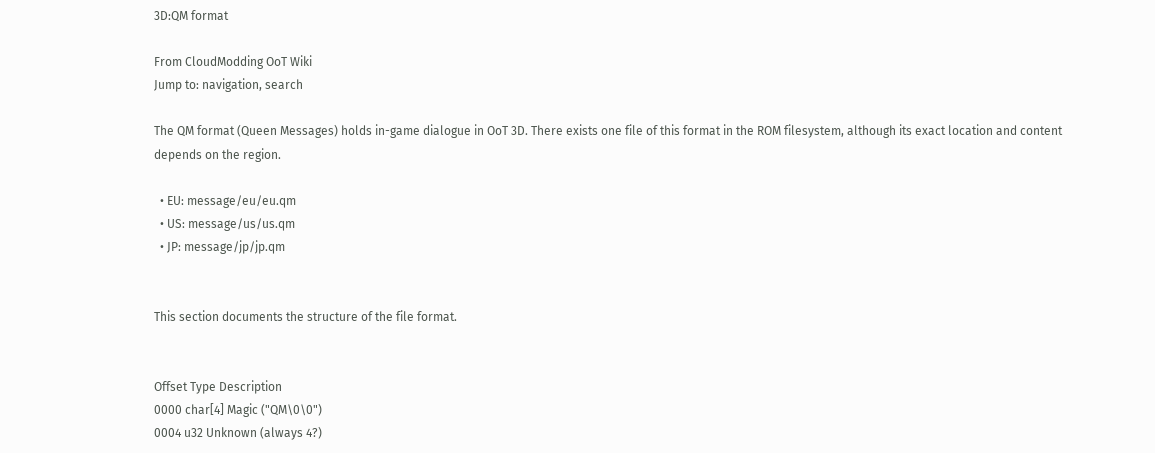3D:QM format

From CloudModding OoT Wiki
Jump to: navigation, search

The QM format (Queen Messages) holds in-game dialogue in OoT 3D. There exists one file of this format in the ROM filesystem, although its exact location and content depends on the region.

  • EU: message/eu/eu.qm
  • US: message/us/us.qm
  • JP: message/jp/jp.qm


This section documents the structure of the file format.


Offset Type Description
0000 char[4] Magic ("QM\0\0")
0004 u32 Unknown (always 4?)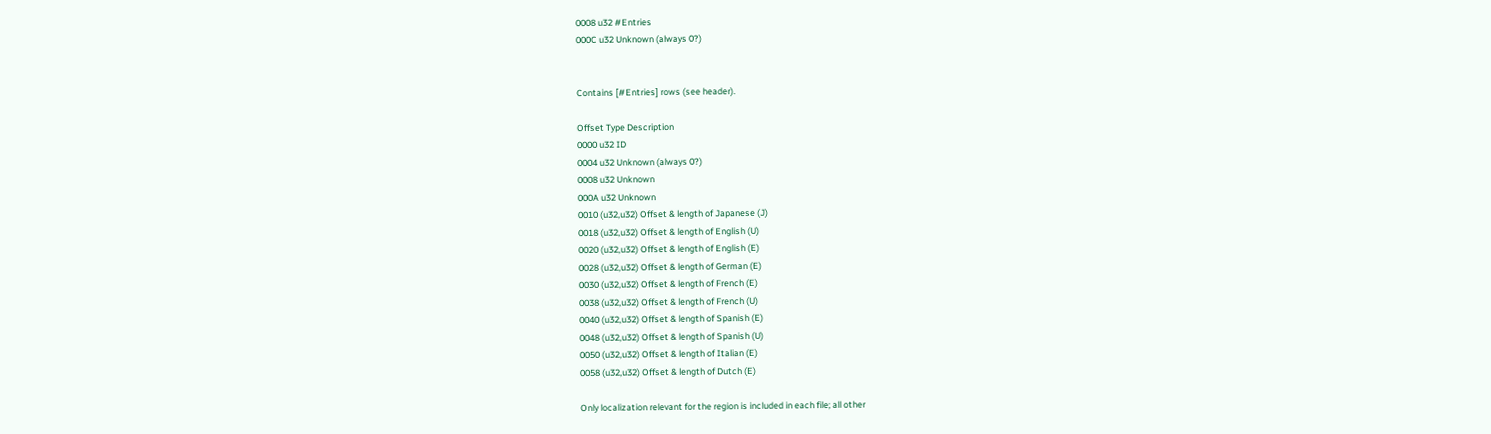0008 u32 #Entries
000C u32 Unknown (always 0?)


Contains [#Entries] rows (see header).

Offset Type Description
0000 u32 ID
0004 u32 Unknown (always 0?)
0008 u32 Unknown
000A u32 Unknown
0010 (u32,u32) Offset & length of Japanese (J)
0018 (u32,u32) Offset & length of English (U)
0020 (u32,u32) Offset & length of English (E)
0028 (u32,u32) Offset & length of German (E)
0030 (u32,u32) Offset & length of French (E)
0038 (u32,u32) Offset & length of French (U)
0040 (u32,u32) Offset & length of Spanish (E)
0048 (u32,u32) Offset & length of Spanish (U)
0050 (u32,u32) Offset & length of Italian (E)
0058 (u32,u32) Offset & length of Dutch (E)

Only localization relevant for the region is included in each file; all other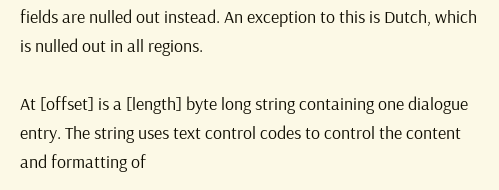fields are nulled out instead. An exception to this is Dutch, which is nulled out in all regions.

At [offset] is a [length] byte long string containing one dialogue entry. The string uses text control codes to control the content and formatting of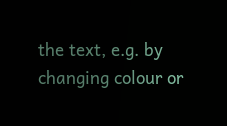the text, e.g. by changing colour or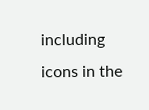including icons in the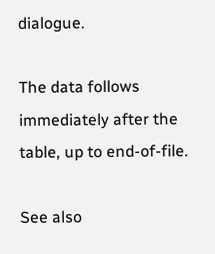dialogue.

The data follows immediately after the table, up to end-of-file.

See also